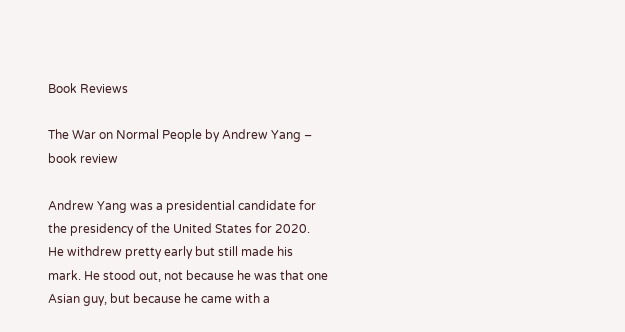Book Reviews

The War on Normal People by Andrew Yang – book review

Andrew Yang was a presidential candidate for the presidency of the United States for 2020. He withdrew pretty early but still made his mark. He stood out, not because he was that one Asian guy, but because he came with a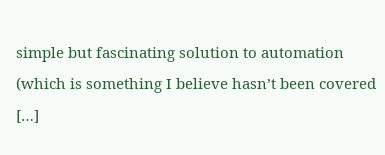simple but fascinating solution to automation (which is something I believe hasn’t been covered […]